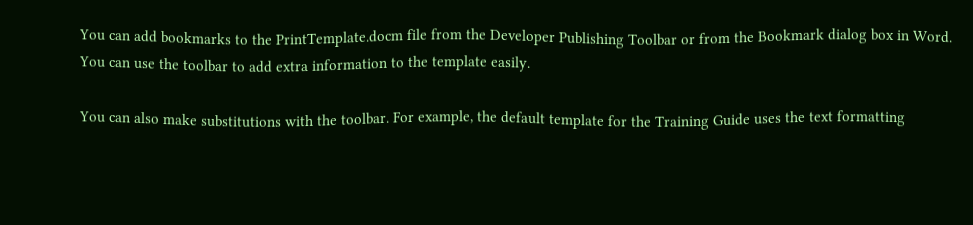You can add bookmarks to the PrintTemplate.docm file from the Developer Publishing Toolbar or from the Bookmark dialog box in Word. You can use the toolbar to add extra information to the template easily.

You can also make substitutions with the toolbar. For example, the default template for the Training Guide uses the text formatting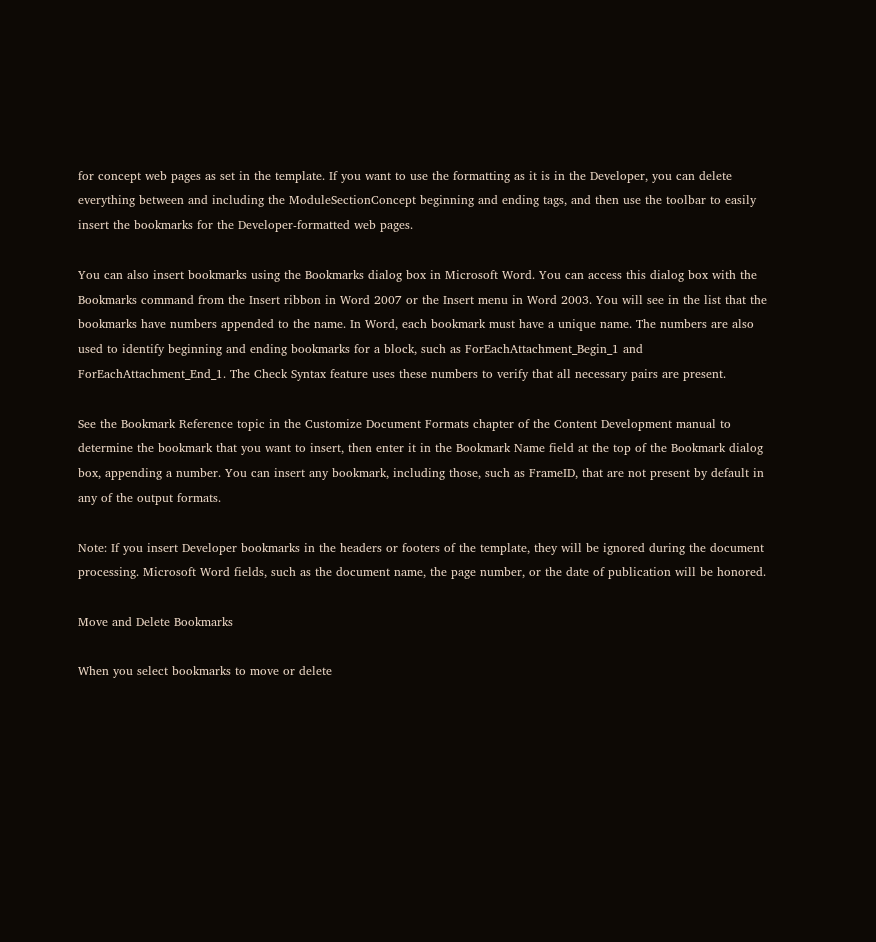for concept web pages as set in the template. If you want to use the formatting as it is in the Developer, you can delete everything between and including the ModuleSectionConcept beginning and ending tags, and then use the toolbar to easily insert the bookmarks for the Developer-formatted web pages.

You can also insert bookmarks using the Bookmarks dialog box in Microsoft Word. You can access this dialog box with the Bookmarks command from the Insert ribbon in Word 2007 or the Insert menu in Word 2003. You will see in the list that the bookmarks have numbers appended to the name. In Word, each bookmark must have a unique name. The numbers are also used to identify beginning and ending bookmarks for a block, such as ForEachAttachment_Begin_1 and ForEachAttachment_End_1. The Check Syntax feature uses these numbers to verify that all necessary pairs are present.

See the Bookmark Reference topic in the Customize Document Formats chapter of the Content Development manual to determine the bookmark that you want to insert, then enter it in the Bookmark Name field at the top of the Bookmark dialog box, appending a number. You can insert any bookmark, including those, such as FrameID, that are not present by default in any of the output formats.

Note: If you insert Developer bookmarks in the headers or footers of the template, they will be ignored during the document processing. Microsoft Word fields, such as the document name, the page number, or the date of publication will be honored.

Move and Delete Bookmarks

When you select bookmarks to move or delete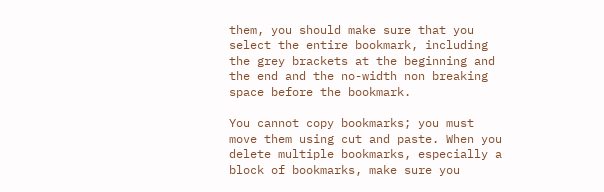them, you should make sure that you select the entire bookmark, including the grey brackets at the beginning and the end and the no-width non breaking space before the bookmark.

You cannot copy bookmarks; you must move them using cut and paste. When you delete multiple bookmarks, especially a block of bookmarks, make sure you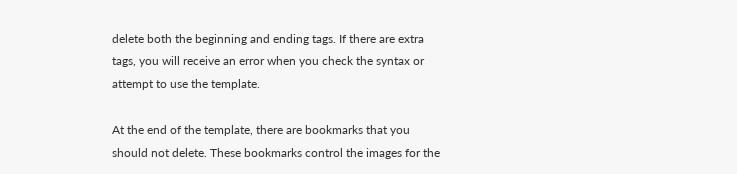delete both the beginning and ending tags. If there are extra tags, you will receive an error when you check the syntax or attempt to use the template.

At the end of the template, there are bookmarks that you should not delete. These bookmarks control the images for the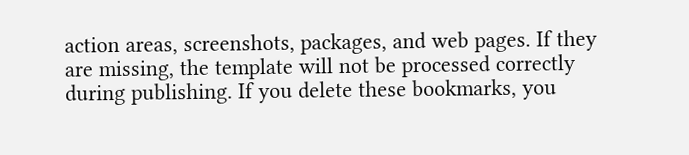action areas, screenshots, packages, and web pages. If they are missing, the template will not be processed correctly during publishing. If you delete these bookmarks, you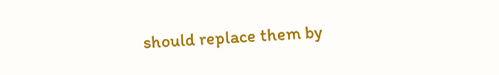should replace them by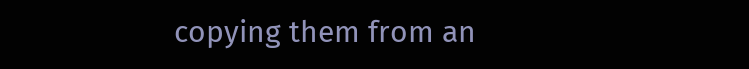copying them from an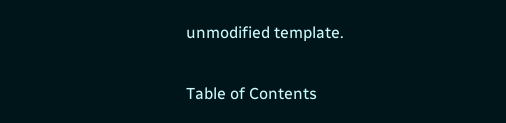unmodified template.

Table of Contents